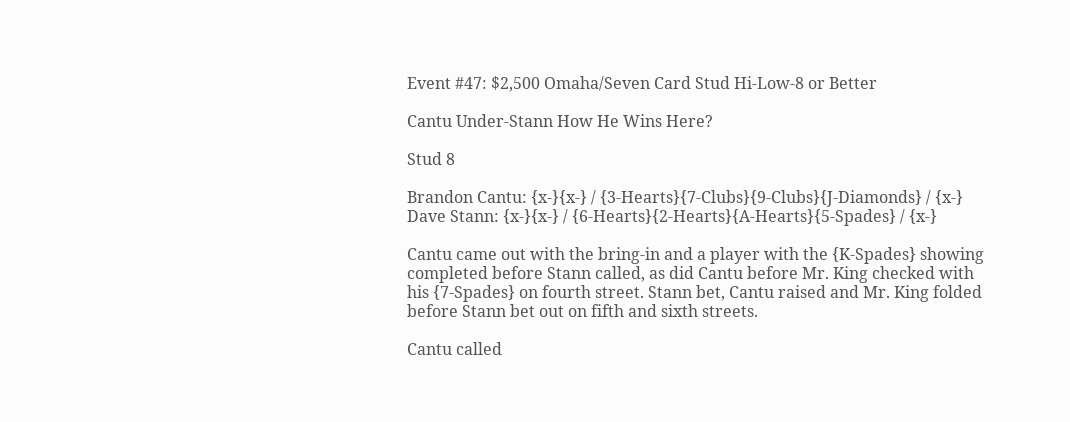Event #47: $2,500 Omaha/Seven Card Stud Hi-Low-8 or Better

Cantu Under-Stann How He Wins Here?

Stud 8

Brandon Cantu: {x-}{x-} / {3-Hearts}{7-Clubs}{9-Clubs}{J-Diamonds} / {x-}
Dave Stann: {x-}{x-} / {6-Hearts}{2-Hearts}{A-Hearts}{5-Spades} / {x-}

Cantu came out with the bring-in and a player with the {K-Spades} showing completed before Stann called, as did Cantu before Mr. King checked with his {7-Spades} on fourth street. Stann bet, Cantu raised and Mr. King folded before Stann bet out on fifth and sixth streets.

Cantu called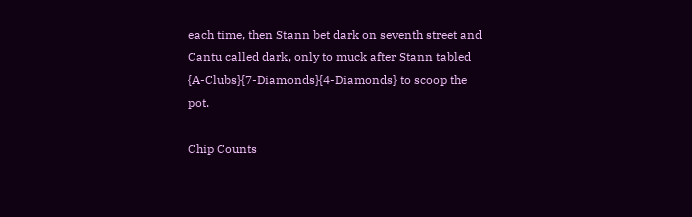each time, then Stann bet dark on seventh street and Cantu called dark, only to muck after Stann tabled {A-Clubs}{7-Diamonds}{4-Diamonds} to scoop the pot.

Chip Counts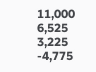11,000 6,525
3,225 -4,775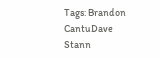Tags: Brandon CantuDave Stann